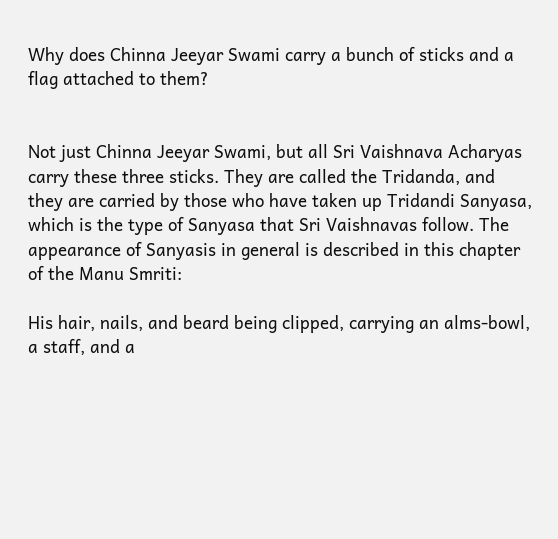Why does Chinna Jeeyar Swami carry a bunch of sticks and a flag attached to them?


Not just Chinna Jeeyar Swami, but all Sri Vaishnava Acharyas carry these three sticks. They are called the Tridanda, and they are carried by those who have taken up Tridandi Sanyasa, which is the type of Sanyasa that Sri Vaishnavas follow. The appearance of Sanyasis in general is described in this chapter of the Manu Smriti:

His hair, nails, and beard being clipped, carrying an alms-bowl, a staff, and a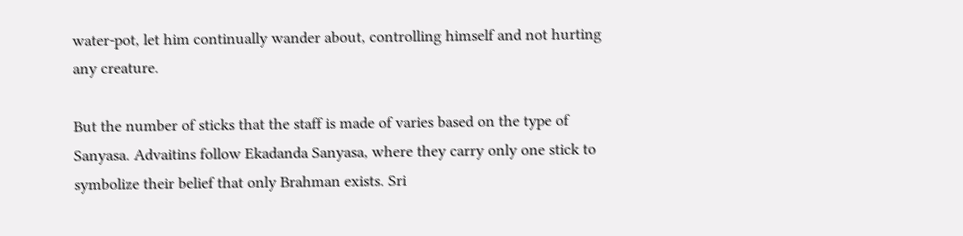water-pot, let him continually wander about, controlling himself and not hurting any creature.

But the number of sticks that the staff is made of varies based on the type of Sanyasa. Advaitins follow Ekadanda Sanyasa, where they carry only one stick to symbolize their belief that only Brahman exists. Sri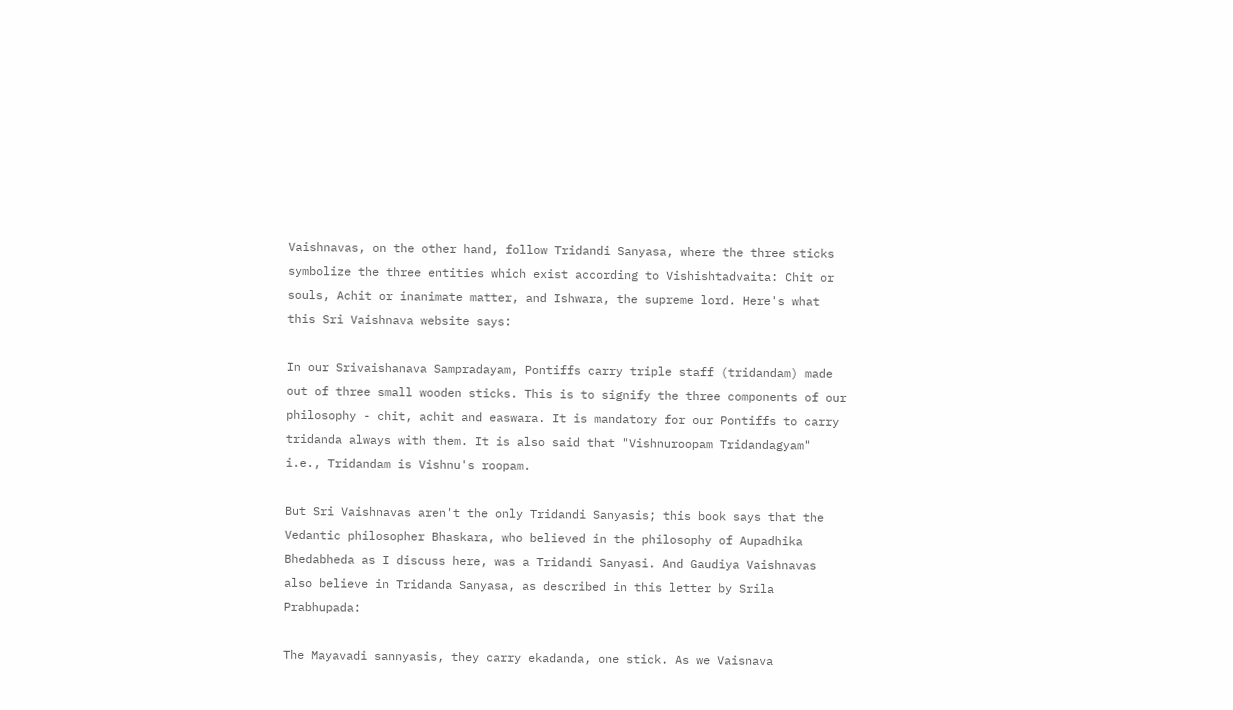Vaishnavas, on the other hand, follow Tridandi Sanyasa, where the three sticks symbolize the three entities which exist according to Vishishtadvaita: Chit or souls, Achit or inanimate matter, and Ishwara, the supreme lord. Here's what this Sri Vaishnava website says:

In our Srivaishanava Sampradayam, Pontiffs carry triple staff (tridandam) made out of three small wooden sticks. This is to signify the three components of our philosophy - chit, achit and easwara. It is mandatory for our Pontiffs to carry tridanda always with them. It is also said that "Vishnuroopam Tridandagyam" i.e., Tridandam is Vishnu's roopam.

But Sri Vaishnavas aren't the only Tridandi Sanyasis; this book says that the Vedantic philosopher Bhaskara, who believed in the philosophy of Aupadhika Bhedabheda as I discuss here, was a Tridandi Sanyasi. And Gaudiya Vaishnavas also believe in Tridanda Sanyasa, as described in this letter by Srila Prabhupada:

The Mayavadi sannyasis, they carry ekadanda, one stick. As we Vaisnava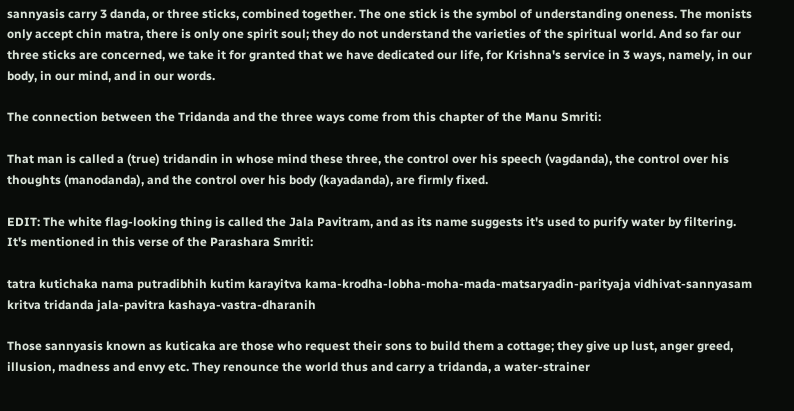sannyasis carry 3 danda, or three sticks, combined together. The one stick is the symbol of understanding oneness. The monists only accept chin matra, there is only one spirit soul; they do not understand the varieties of the spiritual world. And so far our three sticks are concerned, we take it for granted that we have dedicated our life, for Krishna's service in 3 ways, namely, in our body, in our mind, and in our words.

The connection between the Tridanda and the three ways come from this chapter of the Manu Smriti:

That man is called a (true) tridandin in whose mind these three, the control over his speech (vagdanda), the control over his thoughts (manodanda), and the control over his body (kayadanda), are firmly fixed.

EDIT: The white flag-looking thing is called the Jala Pavitram, and as its name suggests it's used to purify water by filtering. It's mentioned in this verse of the Parashara Smriti:

tatra kutichaka nama putradibhih kutim karayitva kama-krodha-lobha-moha-mada-matsaryadin-parityaja vidhivat-sannyasam kritva tridanda jala-pavitra kashaya-vastra-dharanih

Those sannyasis known as kuticaka are those who request their sons to build them a cottage; they give up lust, anger greed, illusion, madness and envy etc. They renounce the world thus and carry a tridanda, a water-strainer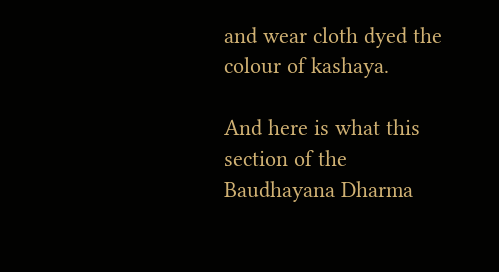and wear cloth dyed the colour of kashaya.

And here is what this section of the Baudhayana Dharma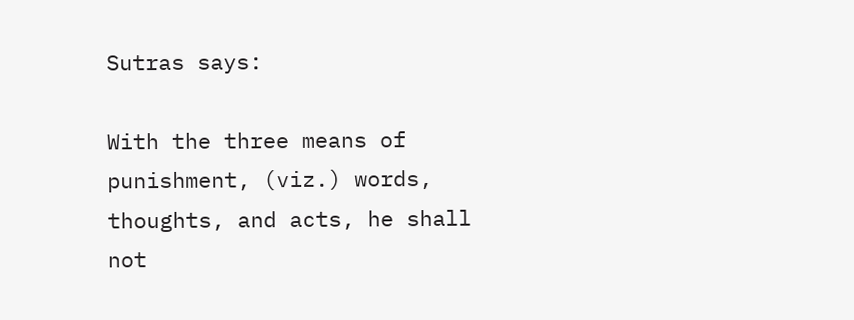Sutras says:

With the three means of punishment, (viz.) words, thoughts, and acts, he shall not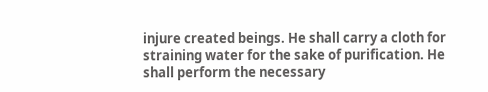injure created beings. He shall carry a cloth for straining water for the sake of purification. He shall perform the necessary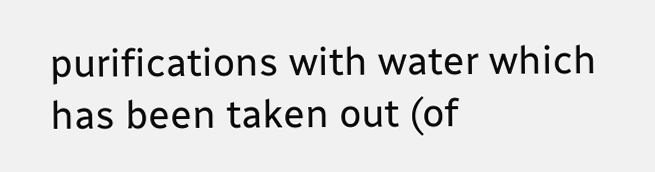purifications with water which has been taken out (of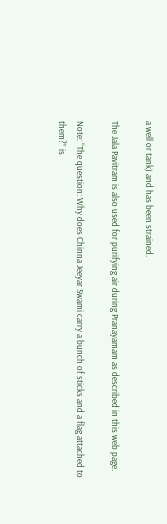a well or tank) and has been strained.

The Jala Pavitram is also used for purifying air during Pranayamam as described in this web page.

Note: “The question: Why does Chinna Jeeyar Swami carry a bunch of sticks and a flag attached to them?” is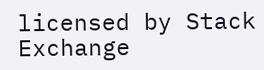licensed by Stack Exchange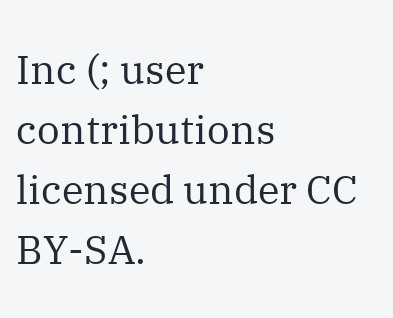Inc (; user contributions licensed under CC BY-SA.